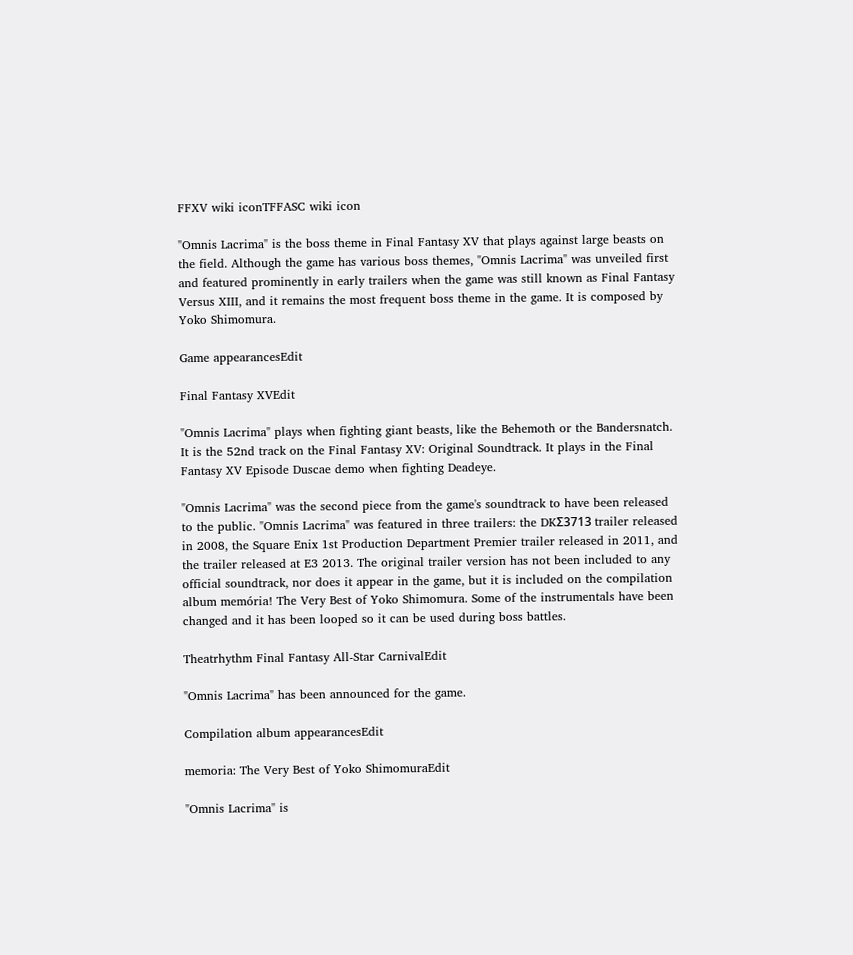FFXV wiki iconTFFASC wiki icon

"Omnis Lacrima" is the boss theme in Final Fantasy XV that plays against large beasts on the field. Although the game has various boss themes, "Omnis Lacrima" was unveiled first and featured prominently in early trailers when the game was still known as Final Fantasy Versus XIII, and it remains the most frequent boss theme in the game. It is composed by Yoko Shimomura.

Game appearancesEdit

Final Fantasy XVEdit

"Omnis Lacrima" plays when fighting giant beasts, like the Behemoth or the Bandersnatch. It is the 52nd track on the Final Fantasy XV: Original Soundtrack. It plays in the Final Fantasy XV Episode Duscae demo when fighting Deadeye.

"Omnis Lacrima" was the second piece from the game's soundtrack to have been released to the public. "Omnis Lacrima" was featured in three trailers: the DKΣ3713 trailer released in 2008, the Square Enix 1st Production Department Premier trailer released in 2011, and the trailer released at E3 2013. The original trailer version has not been included to any official soundtrack, nor does it appear in the game, but it is included on the compilation album memória! The Very Best of Yoko Shimomura. Some of the instrumentals have been changed and it has been looped so it can be used during boss battles.

Theatrhythm Final Fantasy All-Star CarnivalEdit

"Omnis Lacrima" has been announced for the game.

Compilation album appearancesEdit

memoria: The Very Best of Yoko ShimomuraEdit

"Omnis Lacrima" is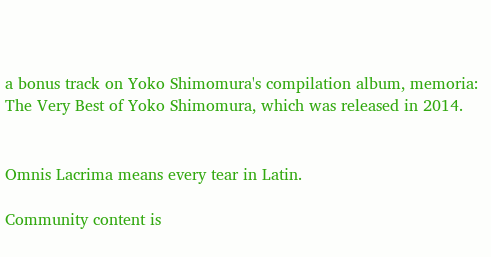a bonus track on Yoko Shimomura's compilation album, memoria: The Very Best of Yoko Shimomura, which was released in 2014.


Omnis Lacrima means every tear in Latin.

Community content is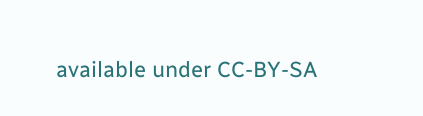available under CC-BY-SA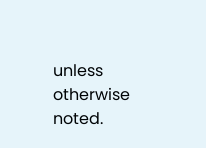unless otherwise noted.